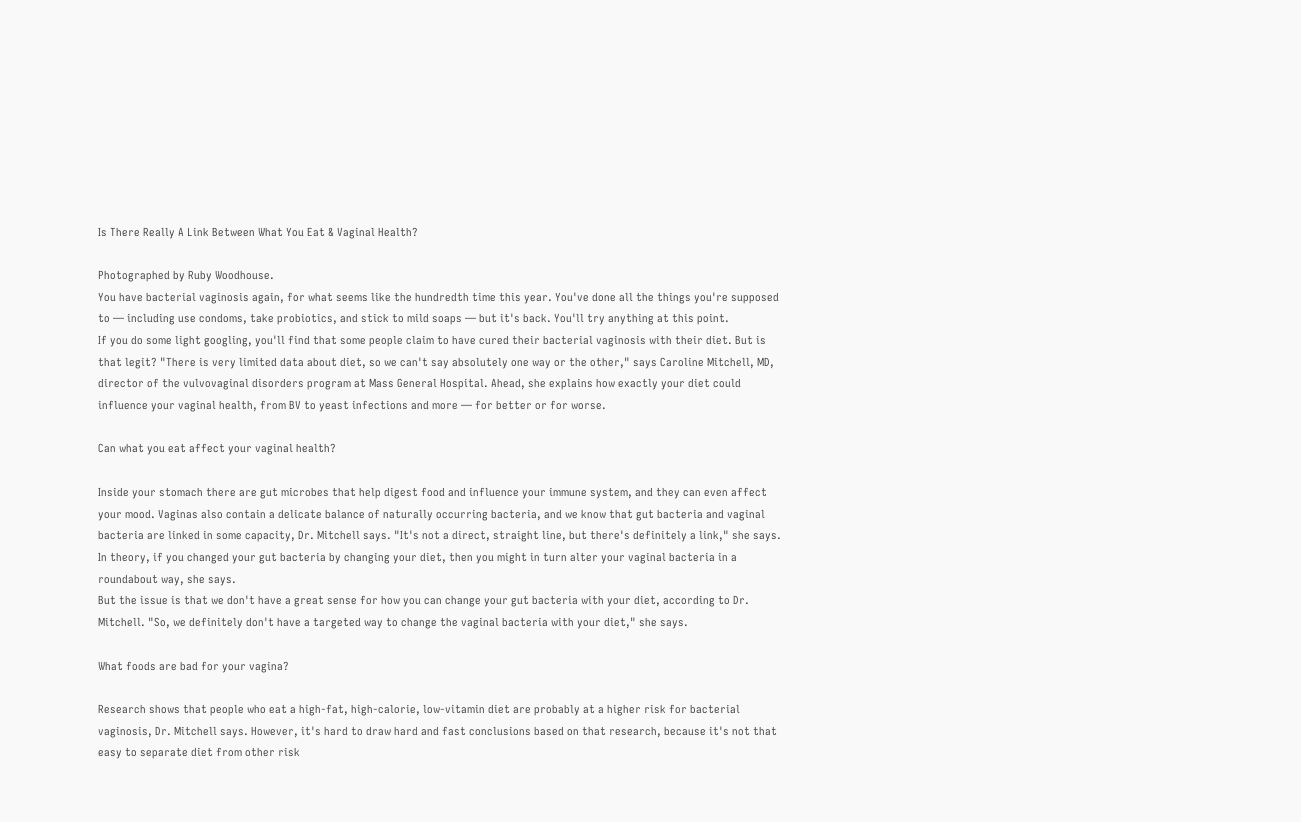Is There Really A Link Between What You Eat & Vaginal Health?

Photographed by Ruby Woodhouse.
You have bacterial vaginosis again, for what seems like the hundredth time this year. You've done all the things you're supposed to — including use condoms, take probiotics, and stick to mild soaps — but it's back. You'll try anything at this point.
If you do some light googling, you'll find that some people claim to have cured their bacterial vaginosis with their diet. But is that legit? "There is very limited data about diet, so we can't say absolutely one way or the other," says Caroline Mitchell, MD, director of the vulvovaginal disorders program at Mass General Hospital. Ahead, she explains how exactly your diet could influence your vaginal health, from BV to yeast infections and more — for better or for worse.

Can what you eat affect your vaginal health?

Inside your stomach there are gut microbes that help digest food and influence your immune system, and they can even affect your mood. Vaginas also contain a delicate balance of naturally occurring bacteria, and we know that gut bacteria and vaginal bacteria are linked in some capacity, Dr. Mitchell says. "It's not a direct, straight line, but there's definitely a link," she says. In theory, if you changed your gut bacteria by changing your diet, then you might in turn alter your vaginal bacteria in a roundabout way, she says.
But the issue is that we don't have a great sense for how you can change your gut bacteria with your diet, according to Dr. Mitchell. "So, we definitely don't have a targeted way to change the vaginal bacteria with your diet," she says.

What foods are bad for your vagina?

Research shows that people who eat a high-fat, high-calorie, low-vitamin diet are probably at a higher risk for bacterial vaginosis, Dr. Mitchell says. However, it's hard to draw hard and fast conclusions based on that research, because it's not that easy to separate diet from other risk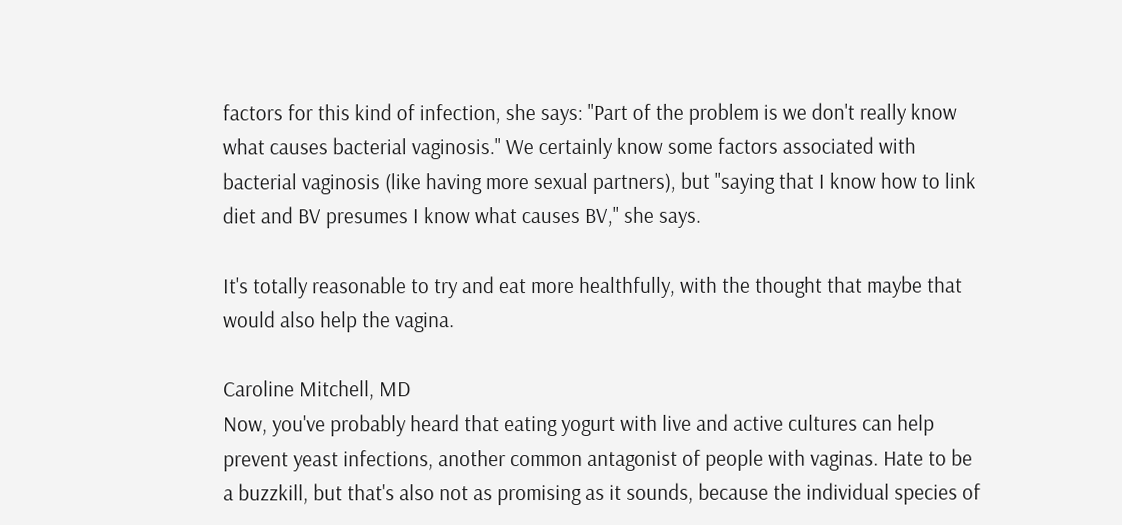factors for this kind of infection, she says: "Part of the problem is we don't really know what causes bacterial vaginosis." We certainly know some factors associated with bacterial vaginosis (like having more sexual partners), but "saying that I know how to link diet and BV presumes I know what causes BV," she says.

It's totally reasonable to try and eat more healthfully, with the thought that maybe that would also help the vagina.

Caroline Mitchell, MD
Now, you've probably heard that eating yogurt with live and active cultures can help prevent yeast infections, another common antagonist of people with vaginas. Hate to be a buzzkill, but that's also not as promising as it sounds, because the individual species of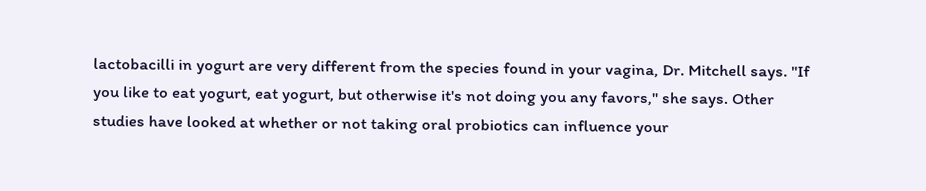lactobacilli in yogurt are very different from the species found in your vagina, Dr. Mitchell says. "If you like to eat yogurt, eat yogurt, but otherwise it's not doing you any favors," she says. Other studies have looked at whether or not taking oral probiotics can influence your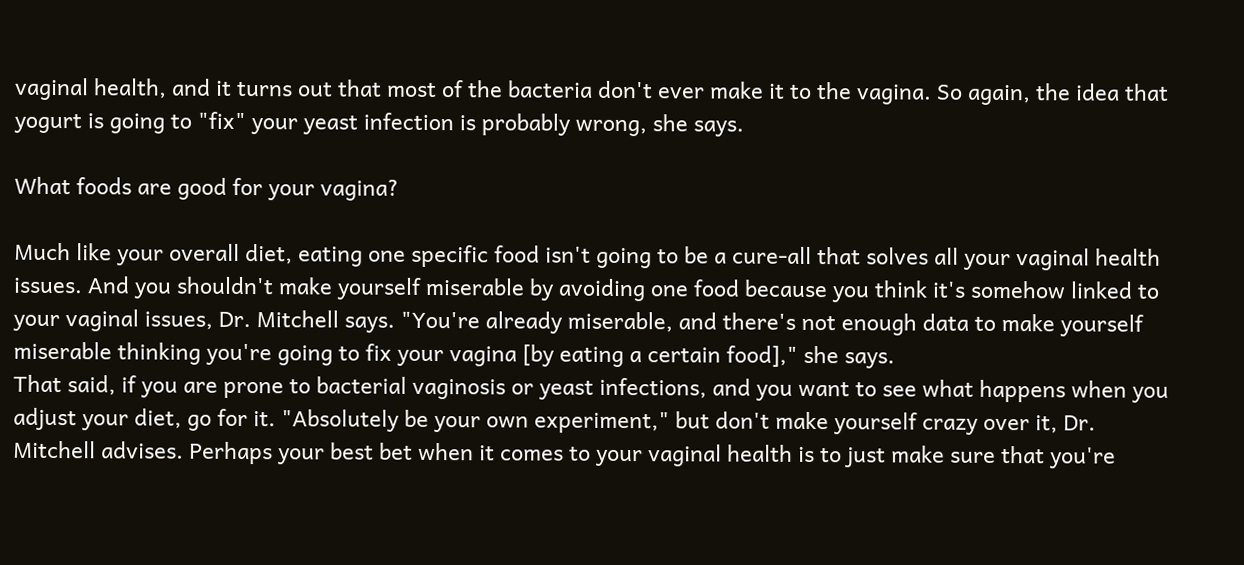vaginal health, and it turns out that most of the bacteria don't ever make it to the vagina. So again, the idea that yogurt is going to "fix" your yeast infection is probably wrong, she says.

What foods are good for your vagina?

Much like your overall diet, eating one specific food isn't going to be a cure-all that solves all your vaginal health issues. And you shouldn't make yourself miserable by avoiding one food because you think it's somehow linked to your vaginal issues, Dr. Mitchell says. "You're already miserable, and there's not enough data to make yourself miserable thinking you're going to fix your vagina [by eating a certain food]," she says.
That said, if you are prone to bacterial vaginosis or yeast infections, and you want to see what happens when you adjust your diet, go for it. "Absolutely be your own experiment," but don't make yourself crazy over it, Dr. Mitchell advises. Perhaps your best bet when it comes to your vaginal health is to just make sure that you're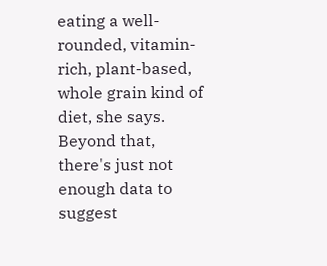eating a well-rounded, vitamin-rich, plant-based, whole grain kind of diet, she says. Beyond that, there's just not enough data to suggest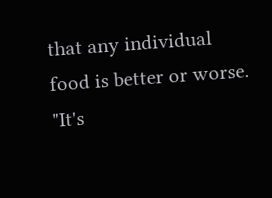that any individual food is better or worse. "It's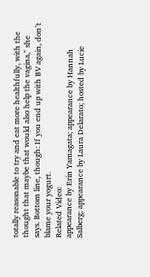totally reasonable to try and eat more healthfully, with the thought that maybe that would also help the vagina," she says. Bottom line, though: If you end up with BV again, don’t blame your yogurt.
Related Video:
appearance by Erin Yamagata; appearance by Hannah Salberg; appearance by Laura Delarato; hosted by Lucie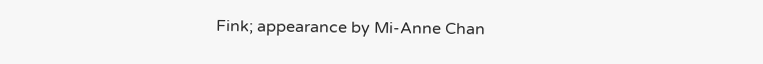Fink; appearance by Mi-Anne Chan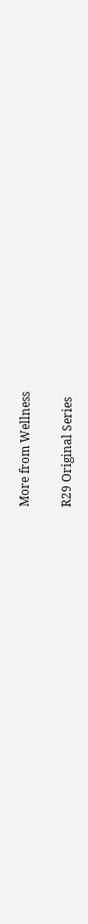More from Wellness

R29 Original Series